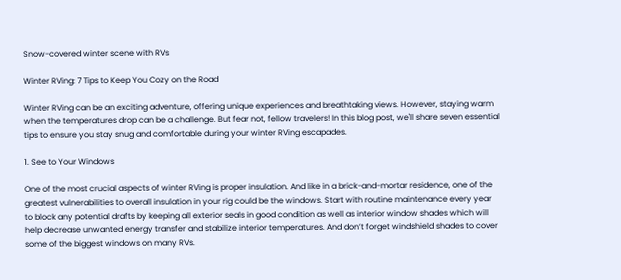Snow-covered winter scene with RVs

Winter RVing: 7 Tips to Keep You Cozy on the Road

Winter RVing can be an exciting adventure, offering unique experiences and breathtaking views. However, staying warm when the temperatures drop can be a challenge. But fear not, fellow travelers! In this blog post, we'll share seven essential tips to ensure you stay snug and comfortable during your winter RVing escapades.

1. See to Your Windows

One of the most crucial aspects of winter RVing is proper insulation. And like in a brick-and-mortar residence, one of the greatest vulnerabilities to overall insulation in your rig could be the windows. Start with routine maintenance every year to block any potential drafts by keeping all exterior seals in good condition as well as interior window shades which will help decrease unwanted energy transfer and stabilize interior temperatures. And don’t forget windshield shades to cover some of the biggest windows on many RVs.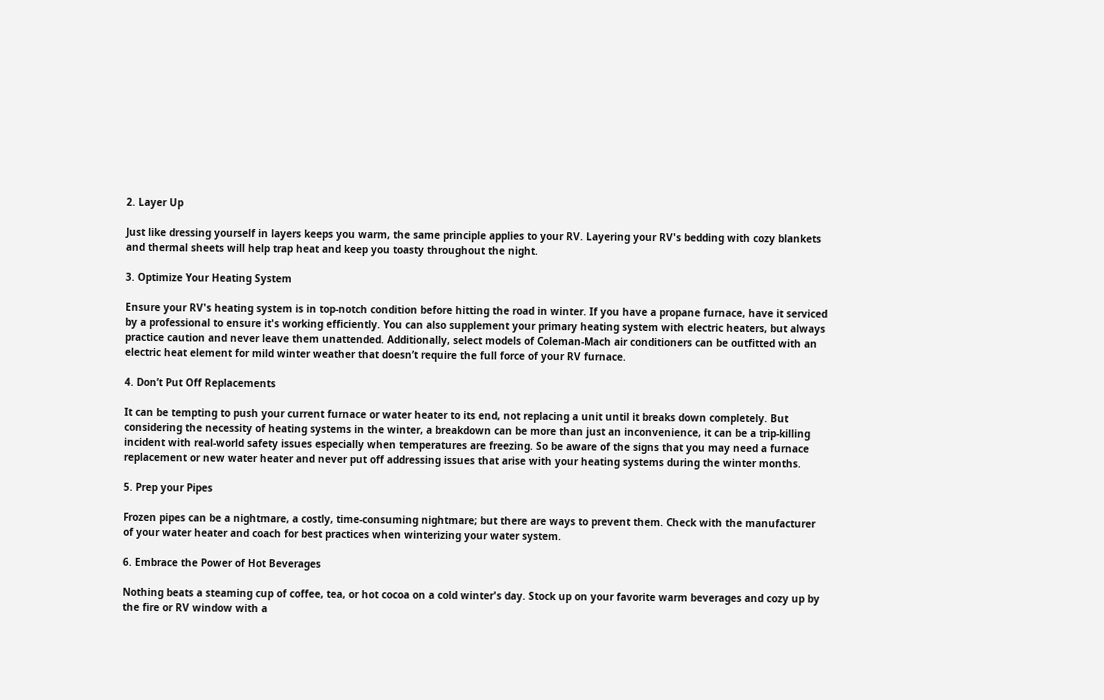2. Layer Up

Just like dressing yourself in layers keeps you warm, the same principle applies to your RV. Layering your RV's bedding with cozy blankets and thermal sheets will help trap heat and keep you toasty throughout the night.

3. Optimize Your Heating System

Ensure your RV's heating system is in top-notch condition before hitting the road in winter. If you have a propane furnace, have it serviced by a professional to ensure it's working efficiently. You can also supplement your primary heating system with electric heaters, but always practice caution and never leave them unattended. Additionally, select models of Coleman-Mach air conditioners can be outfitted with an electric heat element for mild winter weather that doesn’t require the full force of your RV furnace.

4. Don’t Put Off Replacements

It can be tempting to push your current furnace or water heater to its end, not replacing a unit until it breaks down completely. But considering the necessity of heating systems in the winter, a breakdown can be more than just an inconvenience, it can be a trip-killing incident with real-world safety issues especially when temperatures are freezing. So be aware of the signs that you may need a furnace replacement or new water heater and never put off addressing issues that arise with your heating systems during the winter months.

5. Prep your Pipes

Frozen pipes can be a nightmare, a costly, time-consuming nightmare; but there are ways to prevent them. Check with the manufacturer of your water heater and coach for best practices when winterizing your water system.

6. Embrace the Power of Hot Beverages

Nothing beats a steaming cup of coffee, tea, or hot cocoa on a cold winter's day. Stock up on your favorite warm beverages and cozy up by the fire or RV window with a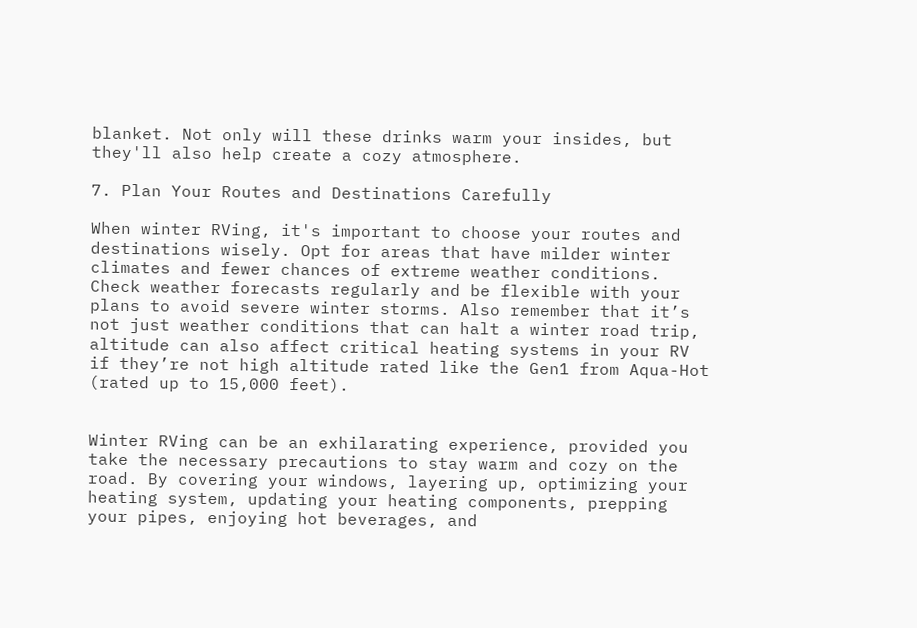blanket. Not only will these drinks warm your insides, but they'll also help create a cozy atmosphere.

7. Plan Your Routes and Destinations Carefully

When winter RVing, it's important to choose your routes and destinations wisely. Opt for areas that have milder winter climates and fewer chances of extreme weather conditions. Check weather forecasts regularly and be flexible with your plans to avoid severe winter storms. Also remember that it’s not just weather conditions that can halt a winter road trip, altitude can also affect critical heating systems in your RV if they’re not high altitude rated like the Gen1 from Aqua-Hot (rated up to 15,000 feet).


Winter RVing can be an exhilarating experience, provided you take the necessary precautions to stay warm and cozy on the road. By covering your windows, layering up, optimizing your heating system, updating your heating components, prepping your pipes, enjoying hot beverages, and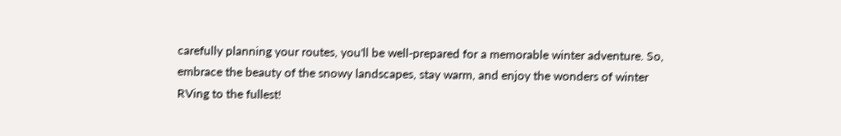carefully planning your routes, you'll be well-prepared for a memorable winter adventure. So, embrace the beauty of the snowy landscapes, stay warm, and enjoy the wonders of winter RVing to the fullest!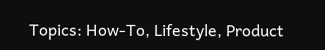Topics: How-To, Lifestyle, Product